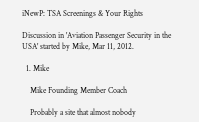iNewP: TSA Screenings & Your Rights

Discussion in 'Aviation Passenger Security in the USA' started by Mike, Mar 11, 2012.

  1. Mike

    Mike Founding Member Coach

    Probably a site that almost nobody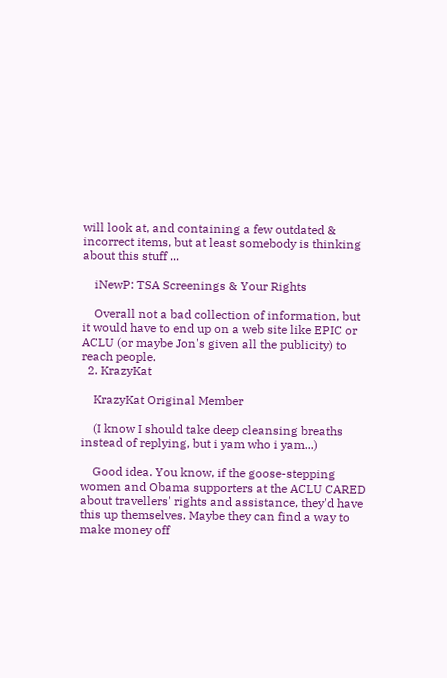will look at, and containing a few outdated & incorrect items, but at least somebody is thinking about this stuff ...

    iNewP: TSA Screenings & Your Rights

    Overall not a bad collection of information, but it would have to end up on a web site like EPIC or ACLU (or maybe Jon's given all the publicity) to reach people.
  2. KrazyKat

    KrazyKat Original Member

    (I know I should take deep cleansing breaths instead of replying, but i yam who i yam...)

    Good idea. You know, if the goose-stepping women and Obama supporters at the ACLU CARED about travellers' rights and assistance, they'd have this up themselves. Maybe they can find a way to make money off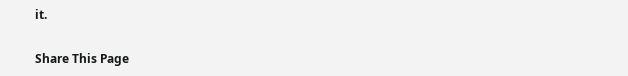it.

Share This Page